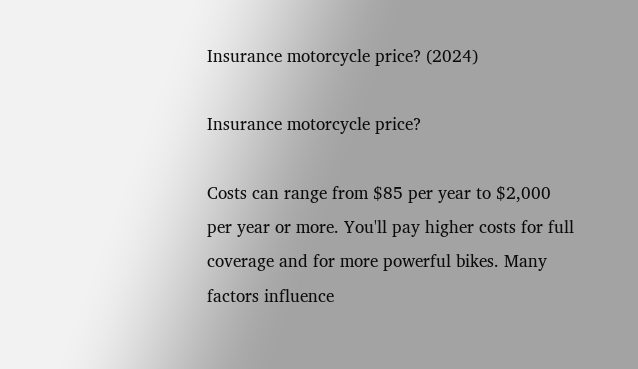Insurance motorcycle price? (2024)

Insurance motorcycle price?

Costs can range from $85 per year to $2,000 per year or more. You'll pay higher costs for full coverage and for more powerful bikes. Many factors influence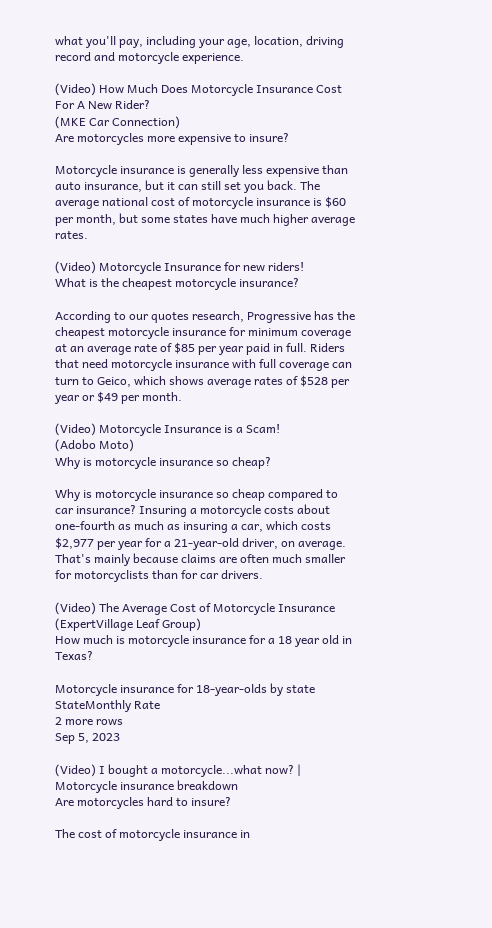what you'll pay, including your age, location, driving record and motorcycle experience.

(Video) How Much Does Motorcycle Insurance Cost For A New Rider?
(MKE Car Connection)
Are motorcycles more expensive to insure?

Motorcycle insurance is generally less expensive than auto insurance, but it can still set you back. The average national cost of motorcycle insurance is $60 per month, but some states have much higher average rates.

(Video) Motorcycle Insurance for new riders!
What is the cheapest motorcycle insurance?

According to our quotes research, Progressive has the cheapest motorcycle insurance for minimum coverage at an average rate of $85 per year paid in full. Riders that need motorcycle insurance with full coverage can turn to Geico, which shows average rates of $528 per year or $49 per month.

(Video) Motorcycle Insurance is a Scam!
(Adobo Moto)
Why is motorcycle insurance so cheap?

Why is motorcycle insurance so cheap compared to car insurance? Insuring a motorcycle costs about one-fourth as much as insuring a car, which costs $2,977 per year for a 21-year-old driver, on average. That's mainly because claims are often much smaller for motorcyclists than for car drivers.

(Video) The Average Cost of Motorcycle Insurance
(ExpertVillage Leaf Group)
How much is motorcycle insurance for a 18 year old in Texas?

Motorcycle insurance for 18-year-olds by state
StateMonthly Rate
2 more rows
Sep 5, 2023

(Video) I bought a motorcycle...what now? | Motorcycle insurance breakdown
Are motorcycles hard to insure?

The cost of motorcycle insurance in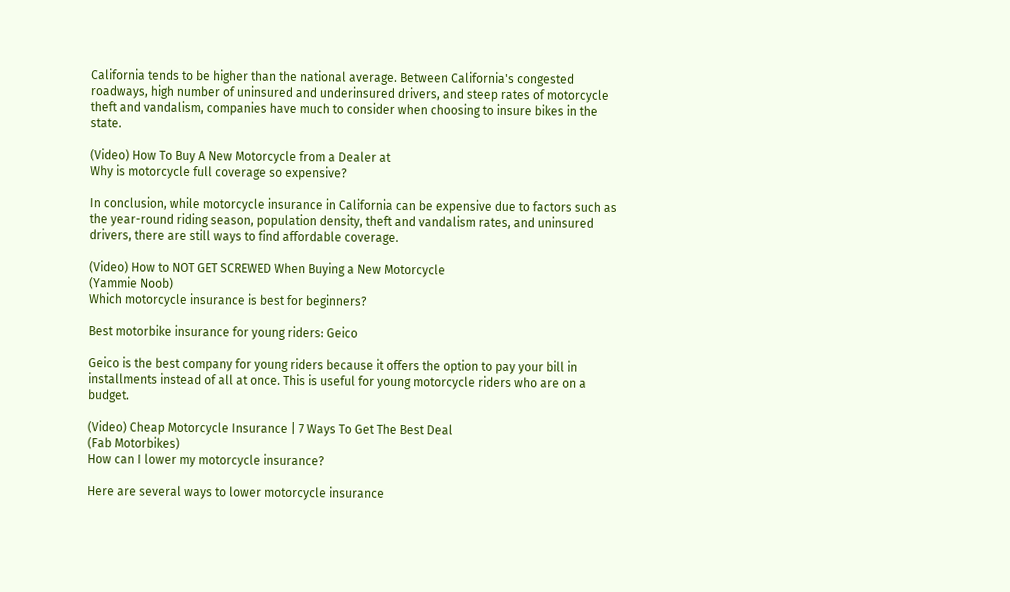California tends to be higher than the national average. Between California's congested roadways, high number of uninsured and underinsured drivers, and steep rates of motorcycle theft and vandalism, companies have much to consider when choosing to insure bikes in the state.

(Video) How To Buy A New Motorcycle from a Dealer at
Why is motorcycle full coverage so expensive?

In conclusion, while motorcycle insurance in California can be expensive due to factors such as the year-round riding season, population density, theft and vandalism rates, and uninsured drivers, there are still ways to find affordable coverage.

(Video) How to NOT GET SCREWED When Buying a New Motorcycle
(Yammie Noob)
Which motorcycle insurance is best for beginners?

Best motorbike insurance for young riders: Geico

Geico is the best company for young riders because it offers the option to pay your bill in installments instead of all at once. This is useful for young motorcycle riders who are on a budget.

(Video) Cheap Motorcycle Insurance | 7 Ways To Get The Best Deal
(Fab Motorbikes)
How can I lower my motorcycle insurance?

Here are several ways to lower motorcycle insurance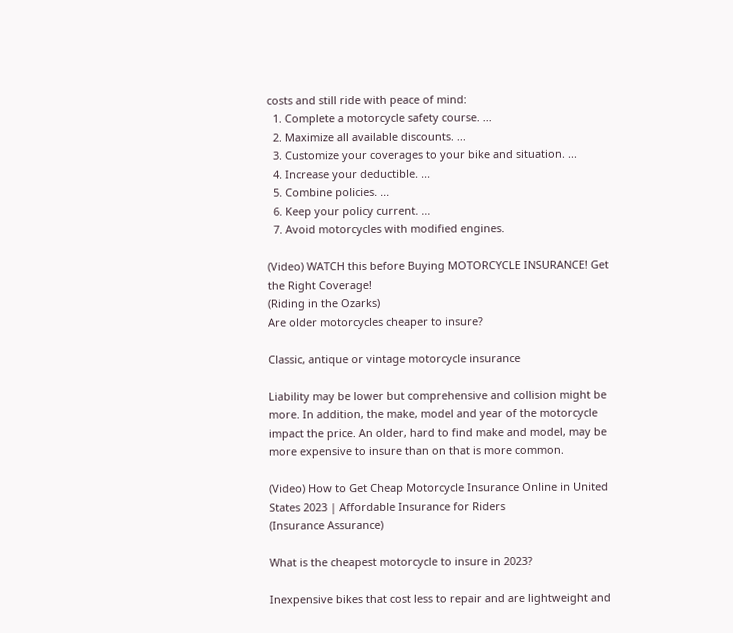costs and still ride with peace of mind:
  1. Complete a motorcycle safety course. ...
  2. Maximize all available discounts. ...
  3. Customize your coverages to your bike and situation. ...
  4. Increase your deductible. ...
  5. Combine policies. ...
  6. Keep your policy current. ...
  7. Avoid motorcycles with modified engines.

(Video) WATCH this before Buying MOTORCYCLE INSURANCE! Get the Right Coverage!
(Riding in the Ozarks)
Are older motorcycles cheaper to insure?

Classic, antique or vintage motorcycle insurance

Liability may be lower but comprehensive and collision might be more. In addition, the make, model and year of the motorcycle impact the price. An older, hard to find make and model, may be more expensive to insure than on that is more common.

(Video) How to Get Cheap Motorcycle Insurance Online in United States 2023 | Affordable Insurance for Riders
(Insurance Assurance)

What is the cheapest motorcycle to insure in 2023?

Inexpensive bikes that cost less to repair and are lightweight and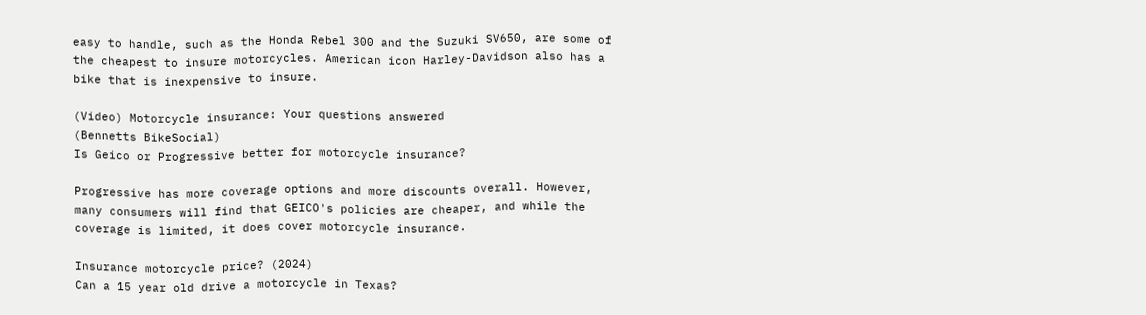easy to handle, such as the Honda Rebel 300 and the Suzuki SV650, are some of the cheapest to insure motorcycles. American icon Harley-Davidson also has a bike that is inexpensive to insure.

(Video) Motorcycle insurance: Your questions answered
(Bennetts BikeSocial)
Is Geico or Progressive better for motorcycle insurance?

Progressive has more coverage options and more discounts overall. However, many consumers will find that GEICO's policies are cheaper, and while the coverage is limited, it does cover motorcycle insurance.

Insurance motorcycle price? (2024)
Can a 15 year old drive a motorcycle in Texas?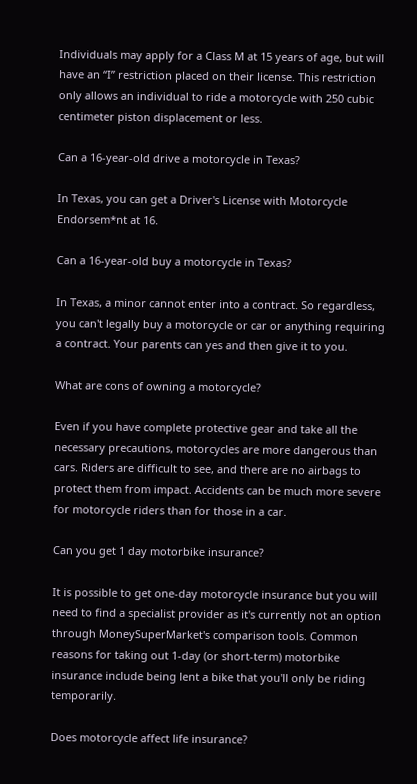Individuals may apply for a Class M at 15 years of age, but will have an “I” restriction placed on their license. This restriction only allows an individual to ride a motorcycle with 250 cubic centimeter piston displacement or less.

Can a 16-year-old drive a motorcycle in Texas?

In Texas, you can get a Driver's License with Motorcycle Endorsem*nt at 16.

Can a 16-year-old buy a motorcycle in Texas?

In Texas, a minor cannot enter into a contract. So regardless, you can't legally buy a motorcycle or car or anything requiring a contract. Your parents can yes and then give it to you.

What are cons of owning a motorcycle?

Even if you have complete protective gear and take all the necessary precautions, motorcycles are more dangerous than cars. Riders are difficult to see, and there are no airbags to protect them from impact. Accidents can be much more severe for motorcycle riders than for those in a car.

Can you get 1 day motorbike insurance?

It is possible to get one-day motorcycle insurance but you will need to find a specialist provider as it's currently not an option through MoneySuperMarket's comparison tools. Common reasons for taking out 1-day (or short-term) motorbike insurance include being lent a bike that you'll only be riding temporarily.

Does motorcycle affect life insurance?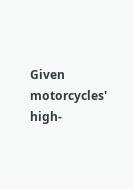Given motorcycles' high-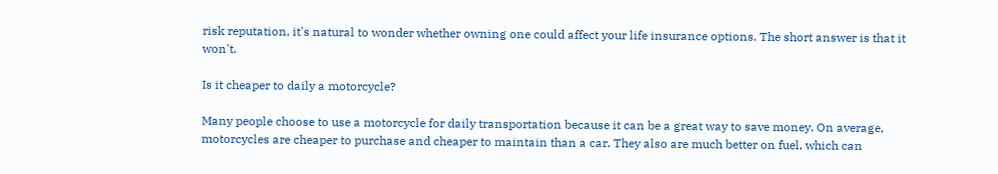risk reputation, it's natural to wonder whether owning one could affect your life insurance options. The short answer is that it won't.

Is it cheaper to daily a motorcycle?

Many people choose to use a motorcycle for daily transportation because it can be a great way to save money. On average, motorcycles are cheaper to purchase and cheaper to maintain than a car. They also are much better on fuel, which can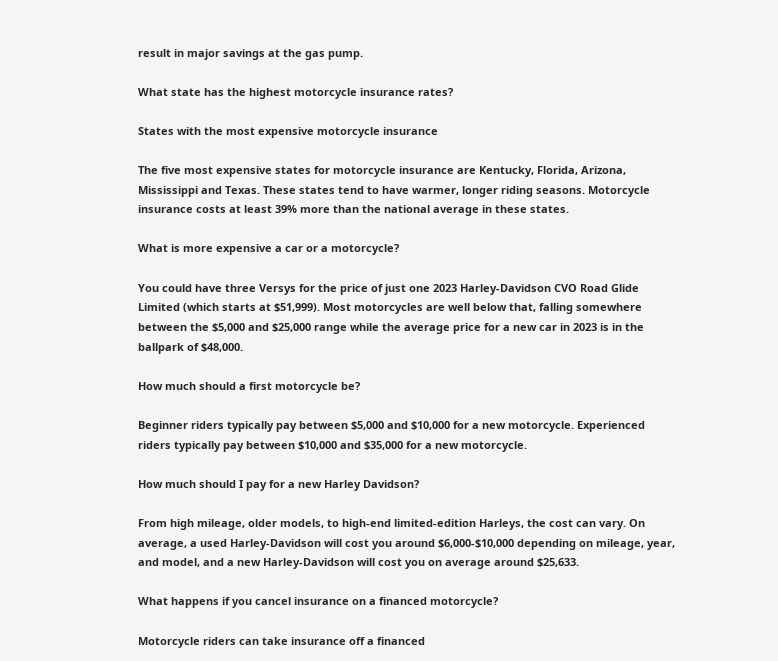result in major savings at the gas pump.

What state has the highest motorcycle insurance rates?

States with the most expensive motorcycle insurance

The five most expensive states for motorcycle insurance are Kentucky, Florida, Arizona, Mississippi and Texas. These states tend to have warmer, longer riding seasons. Motorcycle insurance costs at least 39% more than the national average in these states.

What is more expensive a car or a motorcycle?

You could have three Versys for the price of just one 2023 Harley-Davidson CVO Road Glide Limited (which starts at $51,999). Most motorcycles are well below that, falling somewhere between the $5,000 and $25,000 range while the average price for a new car in 2023 is in the ballpark of $48,000.

How much should a first motorcycle be?

Beginner riders typically pay between $5,000 and $10,000 for a new motorcycle. Experienced riders typically pay between $10,000 and $35,000 for a new motorcycle.

How much should I pay for a new Harley Davidson?

From high mileage, older models, to high-end limited-edition Harleys, the cost can vary. On average, a used Harley-Davidson will cost you around $6,000-$10,000 depending on mileage, year, and model, and a new Harley-Davidson will cost you on average around $25,633.

What happens if you cancel insurance on a financed motorcycle?

Motorcycle riders can take insurance off a financed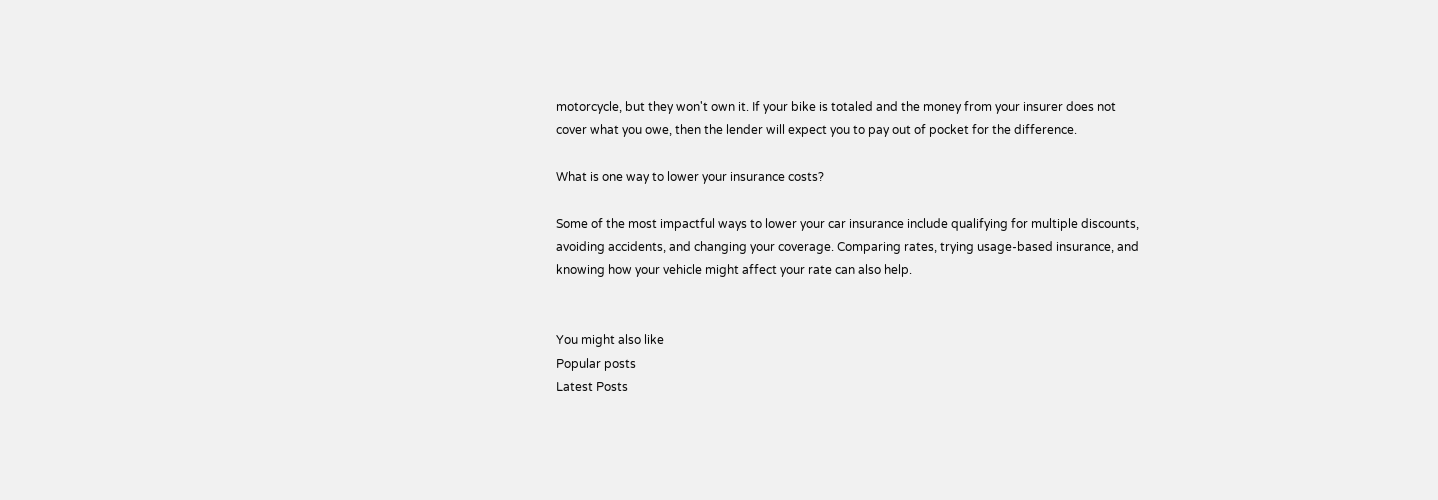motorcycle, but they won't own it. If your bike is totaled and the money from your insurer does not cover what you owe, then the lender will expect you to pay out of pocket for the difference.

What is one way to lower your insurance costs?

Some of the most impactful ways to lower your car insurance include qualifying for multiple discounts, avoiding accidents, and changing your coverage. Comparing rates, trying usage-based insurance, and knowing how your vehicle might affect your rate can also help.


You might also like
Popular posts
Latest Posts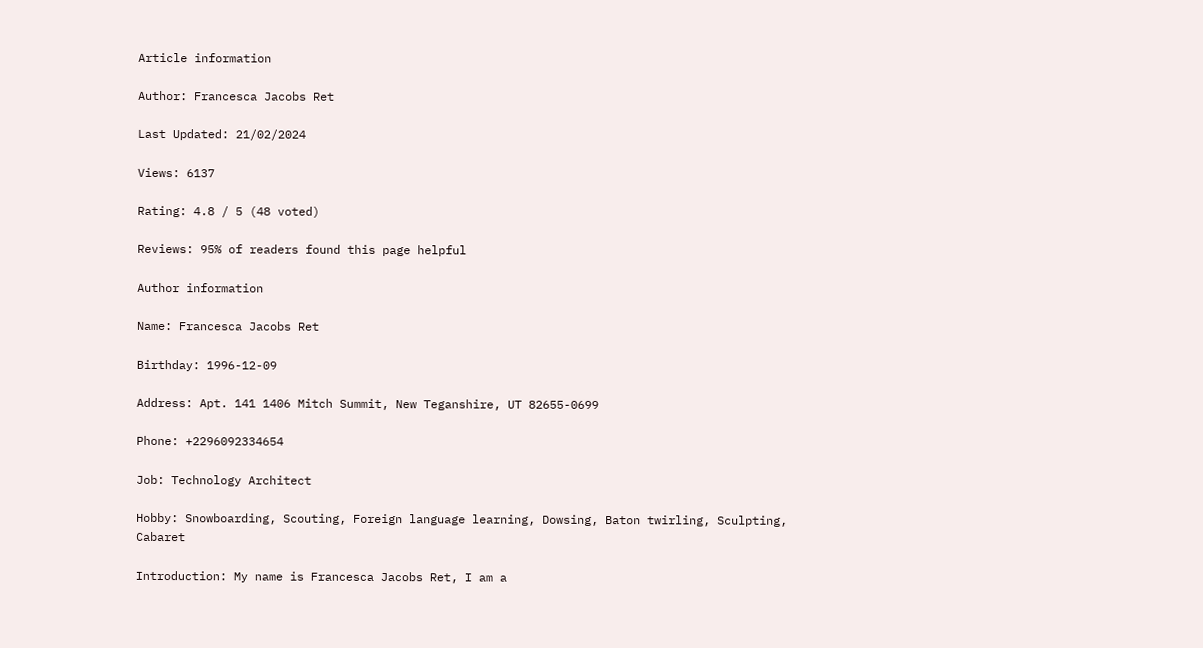Article information

Author: Francesca Jacobs Ret

Last Updated: 21/02/2024

Views: 6137

Rating: 4.8 / 5 (48 voted)

Reviews: 95% of readers found this page helpful

Author information

Name: Francesca Jacobs Ret

Birthday: 1996-12-09

Address: Apt. 141 1406 Mitch Summit, New Teganshire, UT 82655-0699

Phone: +2296092334654

Job: Technology Architect

Hobby: Snowboarding, Scouting, Foreign language learning, Dowsing, Baton twirling, Sculpting, Cabaret

Introduction: My name is Francesca Jacobs Ret, I am a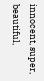innocent, super, beautiful,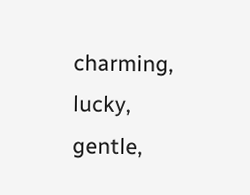charming, lucky, gentle,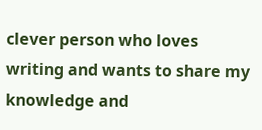clever person who loves writing and wants to share my knowledge and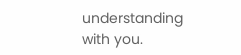understanding with you.